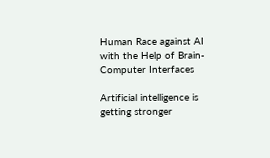Human Race against AI with the Help of Brain-Computer Interfaces

Artificial intelligence is getting stronger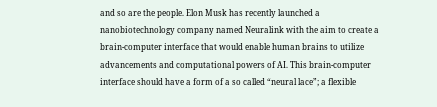and so are the people. Elon Musk has recently launched a nanobiotechnology company named Neuralink with the aim to create a brain-computer interface that would enable human brains to utilize advancements and computational powers of AI. This brain-computer interface should have a form of a so called “neural lace”; a flexible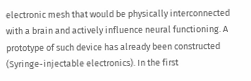electronic mesh that would be physically interconnected with a brain and actively influence neural functioning. A prototype of such device has already been constructed (Syringe-injectable electronics). In the first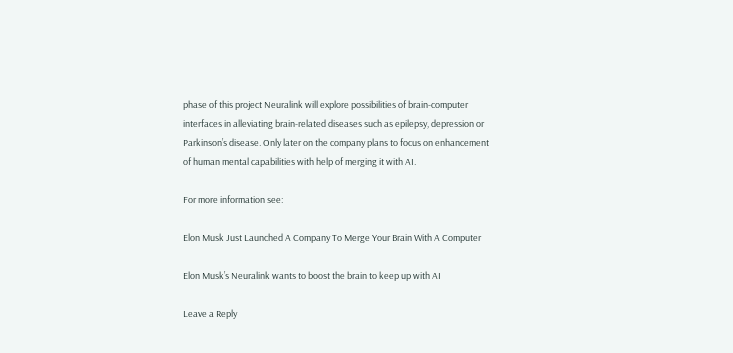phase of this project Neuralink will explore possibilities of brain-computer interfaces in alleviating brain-related diseases such as epilepsy, depression or Parkinson’s disease. Only later on the company plans to focus on enhancement of human mental capabilities with help of merging it with AI.

For more information see:

Elon Musk Just Launched A Company To Merge Your Brain With A Computer

Elon Musk’s Neuralink wants to boost the brain to keep up with AI

Leave a Reply